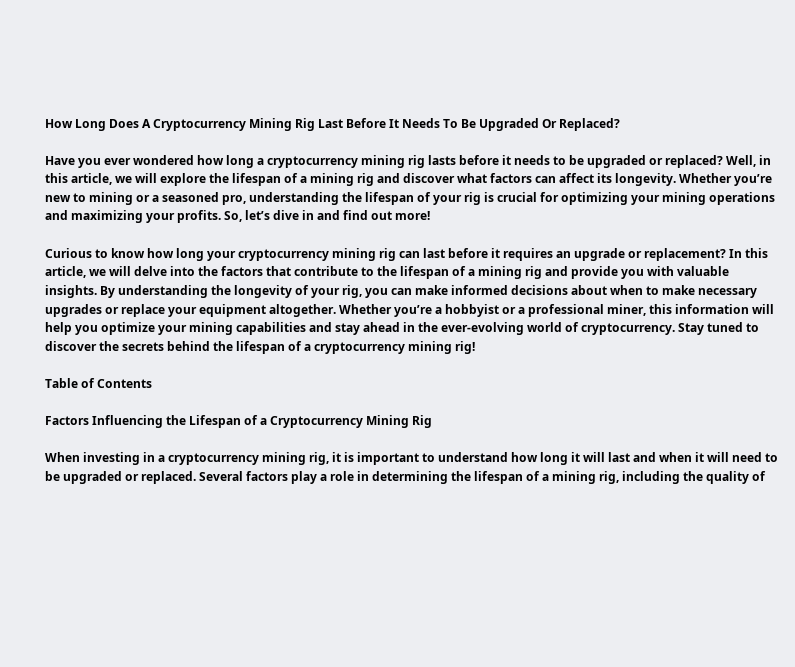How Long Does A Cryptocurrency Mining Rig Last Before It Needs To Be Upgraded Or Replaced?

Have you ever wondered how long a cryptocurrency mining rig lasts before it needs to be upgraded or replaced? Well, in this article, we will explore the lifespan of a mining rig and discover what factors can affect its longevity. Whether you’re new to mining or a seasoned pro, understanding the lifespan of your rig is crucial for optimizing your mining operations and maximizing your profits. So, let’s dive in and find out more!

Curious to know how long your cryptocurrency mining rig can last before it requires an upgrade or replacement? In this article, we will delve into the factors that contribute to the lifespan of a mining rig and provide you with valuable insights. By understanding the longevity of your rig, you can make informed decisions about when to make necessary upgrades or replace your equipment altogether. Whether you’re a hobbyist or a professional miner, this information will help you optimize your mining capabilities and stay ahead in the ever-evolving world of cryptocurrency. Stay tuned to discover the secrets behind the lifespan of a cryptocurrency mining rig!

Table of Contents

Factors Influencing the Lifespan of a Cryptocurrency Mining Rig

When investing in a cryptocurrency mining rig, it is important to understand how long it will last and when it will need to be upgraded or replaced. Several factors play a role in determining the lifespan of a mining rig, including the quality of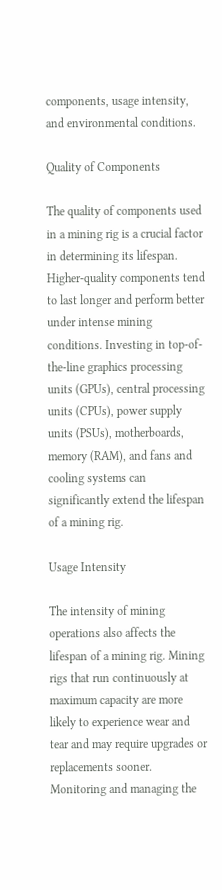components, usage intensity, and environmental conditions.

Quality of Components

The quality of components used in a mining rig is a crucial factor in determining its lifespan. Higher-quality components tend to last longer and perform better under intense mining conditions. Investing in top-of-the-line graphics processing units (GPUs), central processing units (CPUs), power supply units (PSUs), motherboards, memory (RAM), and fans and cooling systems can significantly extend the lifespan of a mining rig.

Usage Intensity

The intensity of mining operations also affects the lifespan of a mining rig. Mining rigs that run continuously at maximum capacity are more likely to experience wear and tear and may require upgrades or replacements sooner. Monitoring and managing the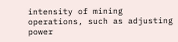intensity of mining operations, such as adjusting power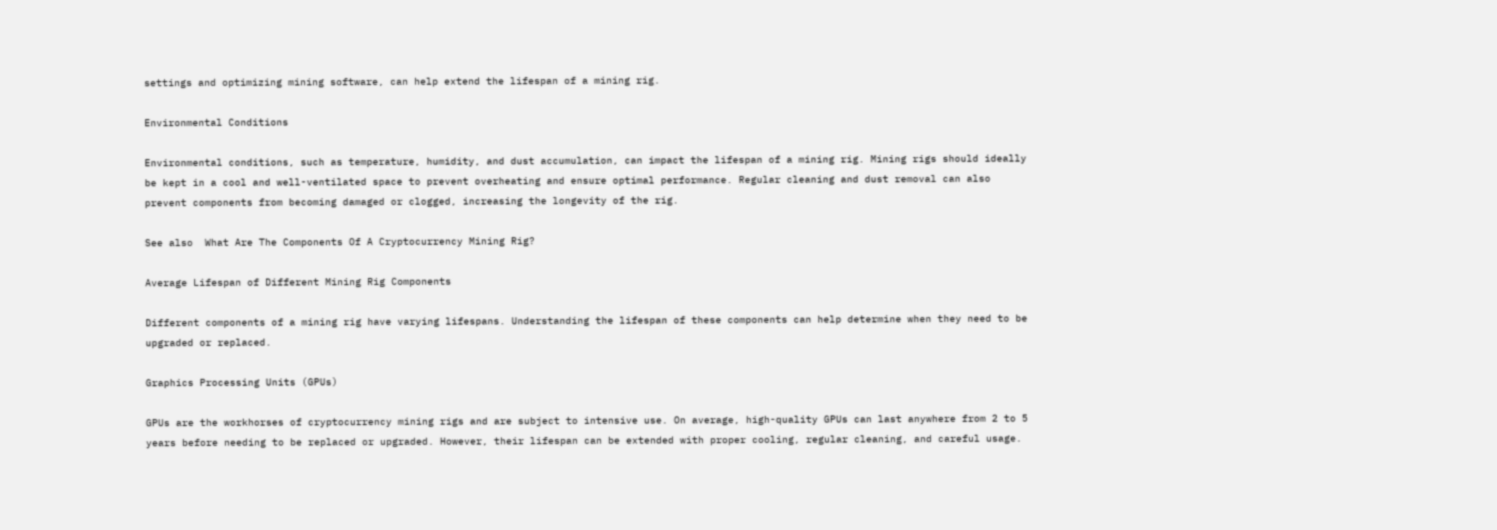settings and optimizing mining software, can help extend the lifespan of a mining rig.

Environmental Conditions

Environmental conditions, such as temperature, humidity, and dust accumulation, can impact the lifespan of a mining rig. Mining rigs should ideally be kept in a cool and well-ventilated space to prevent overheating and ensure optimal performance. Regular cleaning and dust removal can also prevent components from becoming damaged or clogged, increasing the longevity of the rig.

See also  What Are The Components Of A Cryptocurrency Mining Rig?

Average Lifespan of Different Mining Rig Components

Different components of a mining rig have varying lifespans. Understanding the lifespan of these components can help determine when they need to be upgraded or replaced.

Graphics Processing Units (GPUs)

GPUs are the workhorses of cryptocurrency mining rigs and are subject to intensive use. On average, high-quality GPUs can last anywhere from 2 to 5 years before needing to be replaced or upgraded. However, their lifespan can be extended with proper cooling, regular cleaning, and careful usage.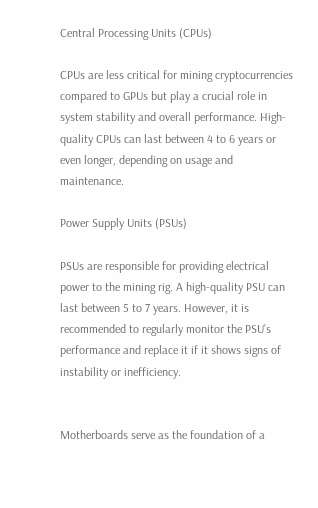Central Processing Units (CPUs)

CPUs are less critical for mining cryptocurrencies compared to GPUs but play a crucial role in system stability and overall performance. High-quality CPUs can last between 4 to 6 years or even longer, depending on usage and maintenance.

Power Supply Units (PSUs)

PSUs are responsible for providing electrical power to the mining rig. A high-quality PSU can last between 5 to 7 years. However, it is recommended to regularly monitor the PSU’s performance and replace it if it shows signs of instability or inefficiency.


Motherboards serve as the foundation of a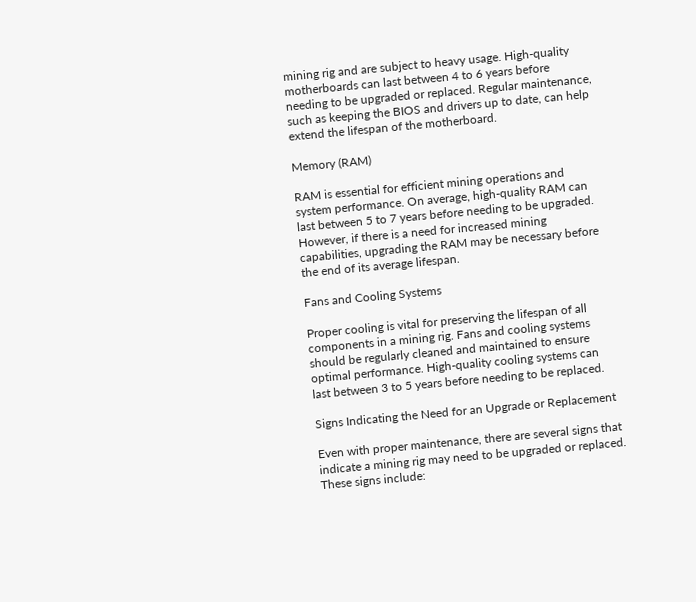mining rig and are subject to heavy usage. High-quality motherboards can last between 4 to 6 years before needing to be upgraded or replaced. Regular maintenance, such as keeping the BIOS and drivers up to date, can help extend the lifespan of the motherboard.

Memory (RAM)

RAM is essential for efficient mining operations and system performance. On average, high-quality RAM can last between 5 to 7 years before needing to be upgraded. However, if there is a need for increased mining capabilities, upgrading the RAM may be necessary before the end of its average lifespan.

Fans and Cooling Systems

Proper cooling is vital for preserving the lifespan of all components in a mining rig. Fans and cooling systems should be regularly cleaned and maintained to ensure optimal performance. High-quality cooling systems can last between 3 to 5 years before needing to be replaced.

Signs Indicating the Need for an Upgrade or Replacement

Even with proper maintenance, there are several signs that indicate a mining rig may need to be upgraded or replaced. These signs include: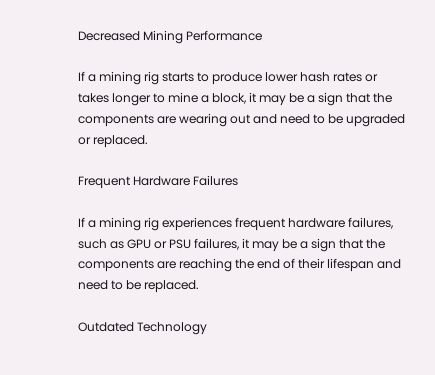Decreased Mining Performance

If a mining rig starts to produce lower hash rates or takes longer to mine a block, it may be a sign that the components are wearing out and need to be upgraded or replaced.

Frequent Hardware Failures

If a mining rig experiences frequent hardware failures, such as GPU or PSU failures, it may be a sign that the components are reaching the end of their lifespan and need to be replaced.

Outdated Technology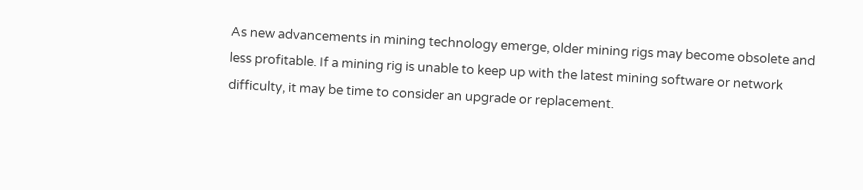As new advancements in mining technology emerge, older mining rigs may become obsolete and less profitable. If a mining rig is unable to keep up with the latest mining software or network difficulty, it may be time to consider an upgrade or replacement.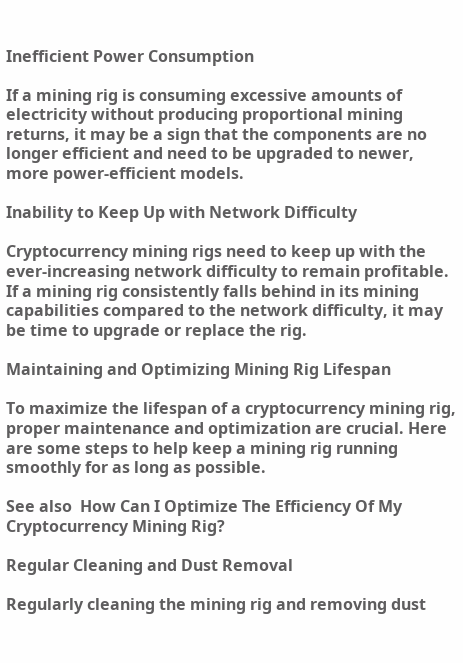Inefficient Power Consumption

If a mining rig is consuming excessive amounts of electricity without producing proportional mining returns, it may be a sign that the components are no longer efficient and need to be upgraded to newer, more power-efficient models.

Inability to Keep Up with Network Difficulty

Cryptocurrency mining rigs need to keep up with the ever-increasing network difficulty to remain profitable. If a mining rig consistently falls behind in its mining capabilities compared to the network difficulty, it may be time to upgrade or replace the rig.

Maintaining and Optimizing Mining Rig Lifespan

To maximize the lifespan of a cryptocurrency mining rig, proper maintenance and optimization are crucial. Here are some steps to help keep a mining rig running smoothly for as long as possible.

See also  How Can I Optimize The Efficiency Of My Cryptocurrency Mining Rig?

Regular Cleaning and Dust Removal

Regularly cleaning the mining rig and removing dust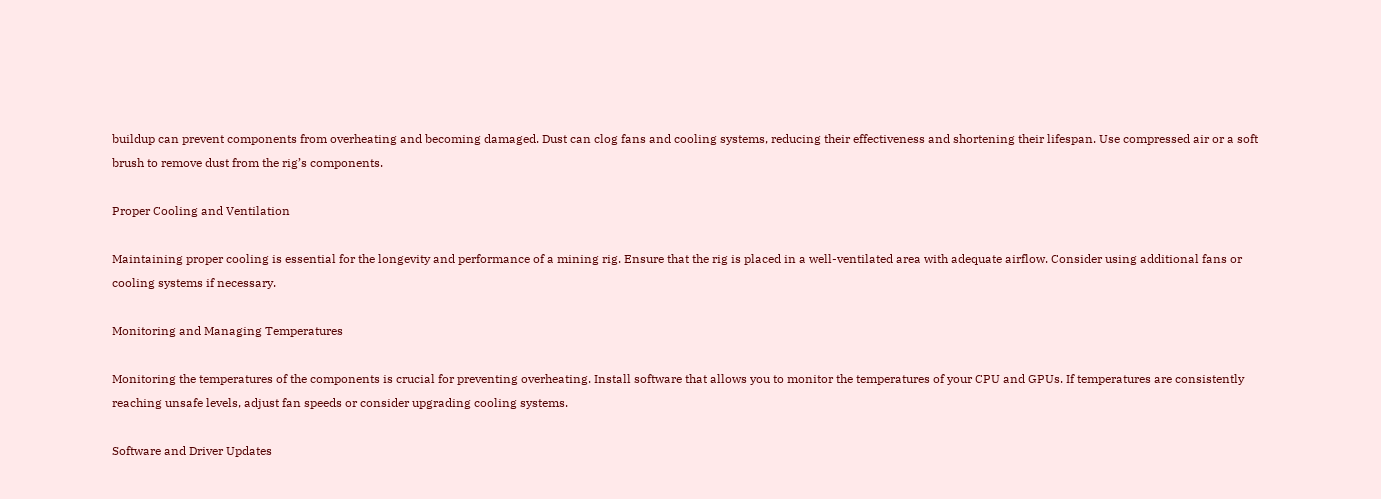buildup can prevent components from overheating and becoming damaged. Dust can clog fans and cooling systems, reducing their effectiveness and shortening their lifespan. Use compressed air or a soft brush to remove dust from the rig’s components.

Proper Cooling and Ventilation

Maintaining proper cooling is essential for the longevity and performance of a mining rig. Ensure that the rig is placed in a well-ventilated area with adequate airflow. Consider using additional fans or cooling systems if necessary.

Monitoring and Managing Temperatures

Monitoring the temperatures of the components is crucial for preventing overheating. Install software that allows you to monitor the temperatures of your CPU and GPUs. If temperatures are consistently reaching unsafe levels, adjust fan speeds or consider upgrading cooling systems.

Software and Driver Updates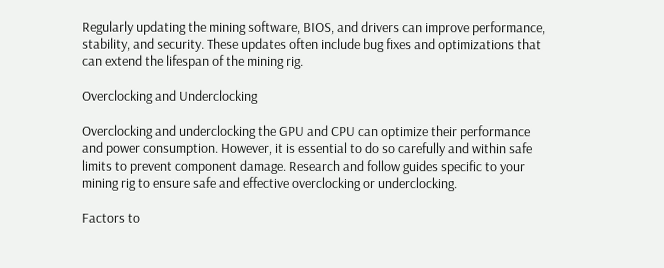Regularly updating the mining software, BIOS, and drivers can improve performance, stability, and security. These updates often include bug fixes and optimizations that can extend the lifespan of the mining rig.

Overclocking and Underclocking

Overclocking and underclocking the GPU and CPU can optimize their performance and power consumption. However, it is essential to do so carefully and within safe limits to prevent component damage. Research and follow guides specific to your mining rig to ensure safe and effective overclocking or underclocking.

Factors to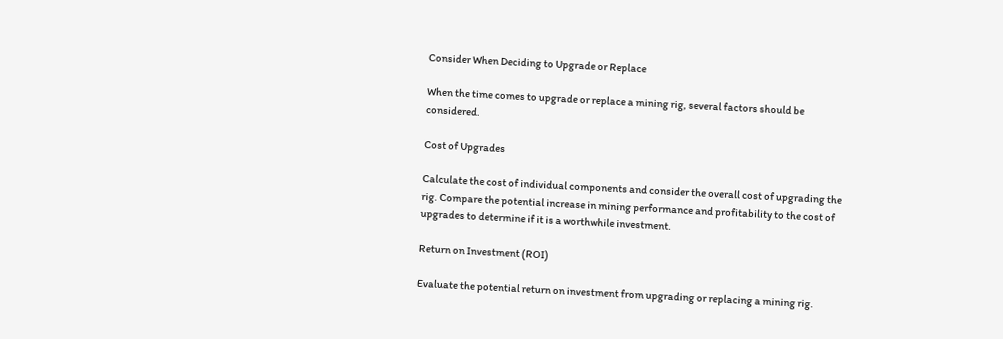Consider When Deciding to Upgrade or Replace

When the time comes to upgrade or replace a mining rig, several factors should be considered.

Cost of Upgrades

Calculate the cost of individual components and consider the overall cost of upgrading the rig. Compare the potential increase in mining performance and profitability to the cost of upgrades to determine if it is a worthwhile investment.

Return on Investment (ROI)

Evaluate the potential return on investment from upgrading or replacing a mining rig.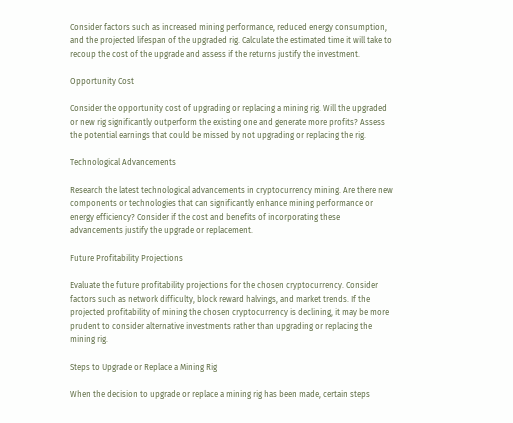Consider factors such as increased mining performance, reduced energy consumption, and the projected lifespan of the upgraded rig. Calculate the estimated time it will take to recoup the cost of the upgrade and assess if the returns justify the investment.

Opportunity Cost

Consider the opportunity cost of upgrading or replacing a mining rig. Will the upgraded or new rig significantly outperform the existing one and generate more profits? Assess the potential earnings that could be missed by not upgrading or replacing the rig.

Technological Advancements

Research the latest technological advancements in cryptocurrency mining. Are there new components or technologies that can significantly enhance mining performance or energy efficiency? Consider if the cost and benefits of incorporating these advancements justify the upgrade or replacement.

Future Profitability Projections

Evaluate the future profitability projections for the chosen cryptocurrency. Consider factors such as network difficulty, block reward halvings, and market trends. If the projected profitability of mining the chosen cryptocurrency is declining, it may be more prudent to consider alternative investments rather than upgrading or replacing the mining rig.

Steps to Upgrade or Replace a Mining Rig

When the decision to upgrade or replace a mining rig has been made, certain steps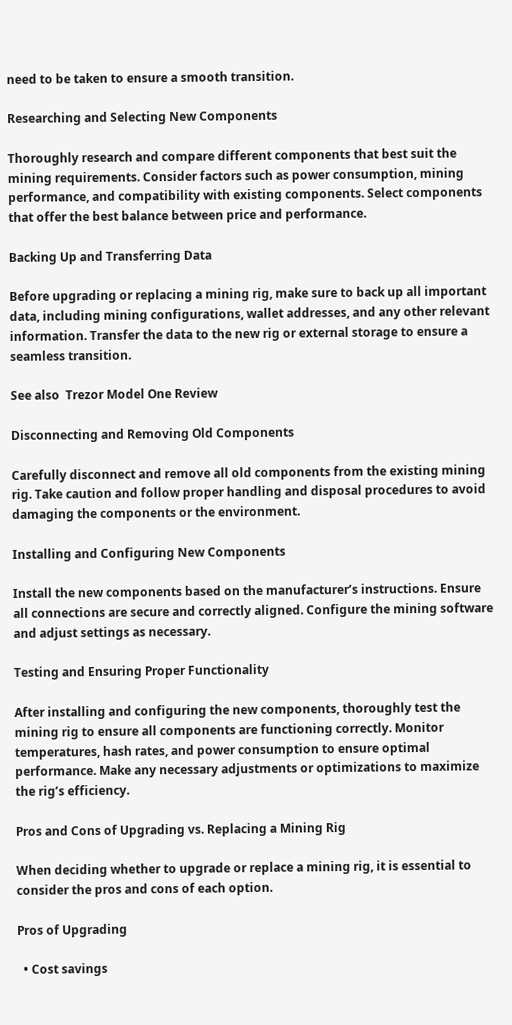need to be taken to ensure a smooth transition.

Researching and Selecting New Components

Thoroughly research and compare different components that best suit the mining requirements. Consider factors such as power consumption, mining performance, and compatibility with existing components. Select components that offer the best balance between price and performance.

Backing Up and Transferring Data

Before upgrading or replacing a mining rig, make sure to back up all important data, including mining configurations, wallet addresses, and any other relevant information. Transfer the data to the new rig or external storage to ensure a seamless transition.

See also  Trezor Model One Review

Disconnecting and Removing Old Components

Carefully disconnect and remove all old components from the existing mining rig. Take caution and follow proper handling and disposal procedures to avoid damaging the components or the environment.

Installing and Configuring New Components

Install the new components based on the manufacturer’s instructions. Ensure all connections are secure and correctly aligned. Configure the mining software and adjust settings as necessary.

Testing and Ensuring Proper Functionality

After installing and configuring the new components, thoroughly test the mining rig to ensure all components are functioning correctly. Monitor temperatures, hash rates, and power consumption to ensure optimal performance. Make any necessary adjustments or optimizations to maximize the rig’s efficiency.

Pros and Cons of Upgrading vs. Replacing a Mining Rig

When deciding whether to upgrade or replace a mining rig, it is essential to consider the pros and cons of each option.

Pros of Upgrading

  • Cost savings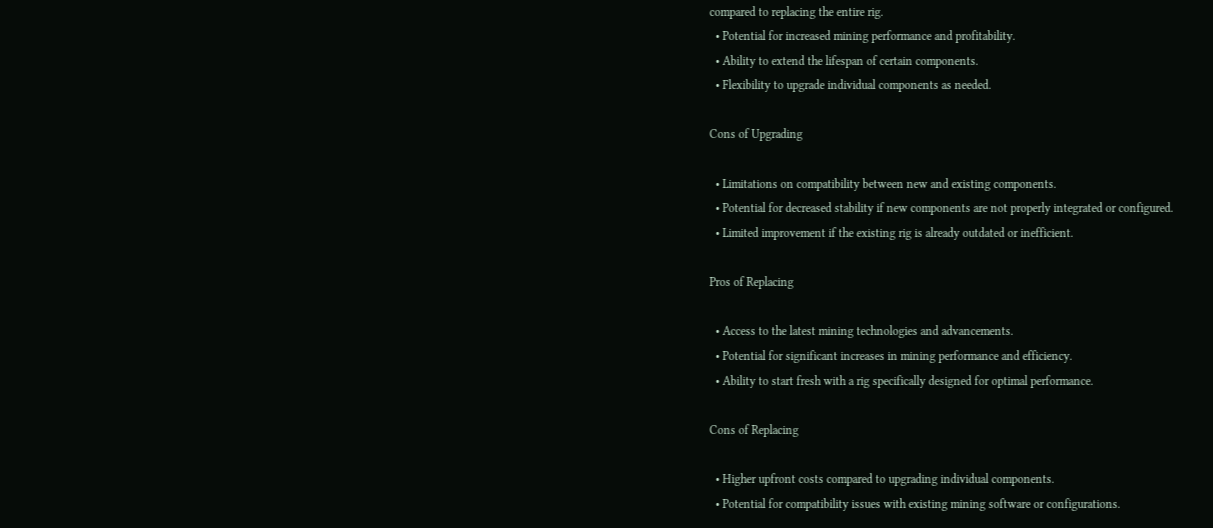compared to replacing the entire rig.
  • Potential for increased mining performance and profitability.
  • Ability to extend the lifespan of certain components.
  • Flexibility to upgrade individual components as needed.

Cons of Upgrading

  • Limitations on compatibility between new and existing components.
  • Potential for decreased stability if new components are not properly integrated or configured.
  • Limited improvement if the existing rig is already outdated or inefficient.

Pros of Replacing

  • Access to the latest mining technologies and advancements.
  • Potential for significant increases in mining performance and efficiency.
  • Ability to start fresh with a rig specifically designed for optimal performance.

Cons of Replacing

  • Higher upfront costs compared to upgrading individual components.
  • Potential for compatibility issues with existing mining software or configurations.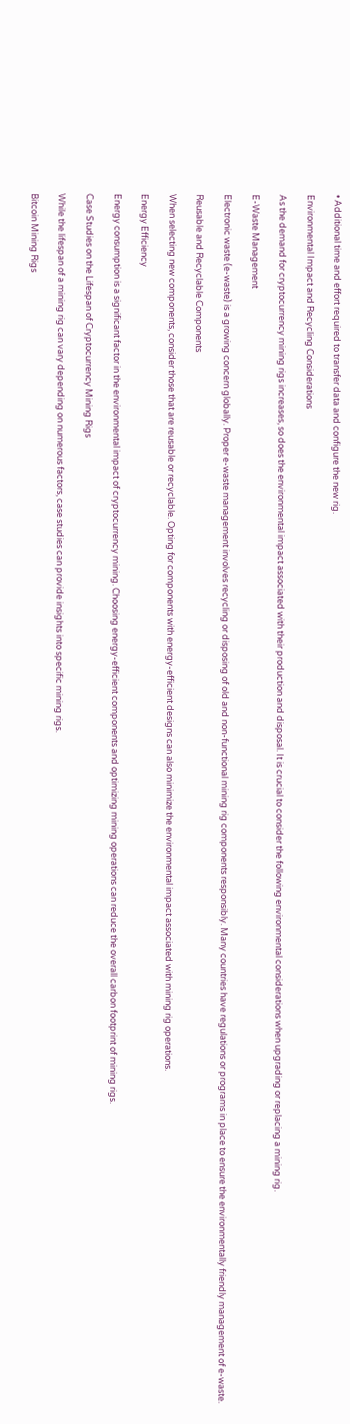• Additional time and effort required to transfer data and configure the new rig.

Environmental Impact and Recycling Considerations

As the demand for cryptocurrency mining rigs increases, so does the environmental impact associated with their production and disposal. It is crucial to consider the following environmental considerations when upgrading or replacing a mining rig.

E-Waste Management

Electronic waste (e-waste) is a growing concern globally. Proper e-waste management involves recycling or disposing of old and non-functional mining rig components responsibly. Many countries have regulations or programs in place to ensure the environmentally friendly management of e-waste.

Reusable and Recyclable Components

When selecting new components, consider those that are reusable or recyclable. Opting for components with energy-efficient designs can also minimize the environmental impact associated with mining rig operations.

Energy Efficiency

Energy consumption is a significant factor in the environmental impact of cryptocurrency mining. Choosing energy-efficient components and optimizing mining operations can reduce the overall carbon footprint of mining rigs.

Case Studies on the Lifespan of Cryptocurrency Mining Rigs

While the lifespan of a mining rig can vary depending on numerous factors, case studies can provide insights into specific mining rigs.

Bitcoin Mining Rigs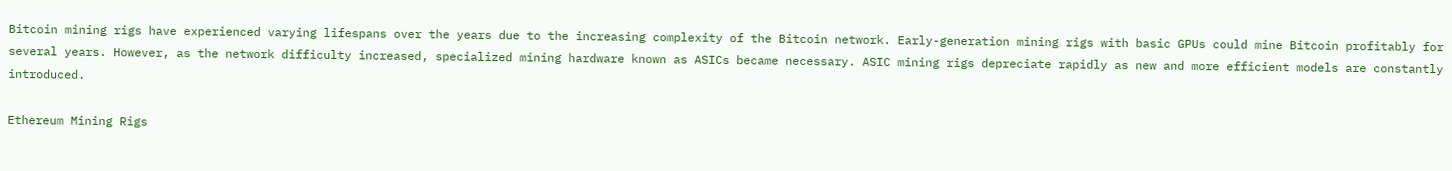Bitcoin mining rigs have experienced varying lifespans over the years due to the increasing complexity of the Bitcoin network. Early-generation mining rigs with basic GPUs could mine Bitcoin profitably for several years. However, as the network difficulty increased, specialized mining hardware known as ASICs became necessary. ASIC mining rigs depreciate rapidly as new and more efficient models are constantly introduced.

Ethereum Mining Rigs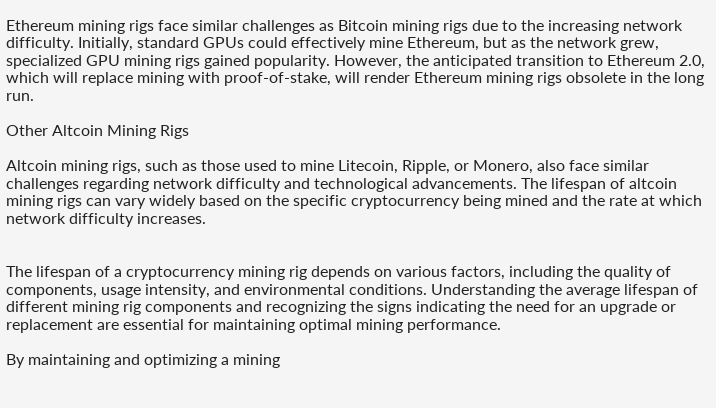Ethereum mining rigs face similar challenges as Bitcoin mining rigs due to the increasing network difficulty. Initially, standard GPUs could effectively mine Ethereum, but as the network grew, specialized GPU mining rigs gained popularity. However, the anticipated transition to Ethereum 2.0, which will replace mining with proof-of-stake, will render Ethereum mining rigs obsolete in the long run.

Other Altcoin Mining Rigs

Altcoin mining rigs, such as those used to mine Litecoin, Ripple, or Monero, also face similar challenges regarding network difficulty and technological advancements. The lifespan of altcoin mining rigs can vary widely based on the specific cryptocurrency being mined and the rate at which network difficulty increases.


The lifespan of a cryptocurrency mining rig depends on various factors, including the quality of components, usage intensity, and environmental conditions. Understanding the average lifespan of different mining rig components and recognizing the signs indicating the need for an upgrade or replacement are essential for maintaining optimal mining performance.

By maintaining and optimizing a mining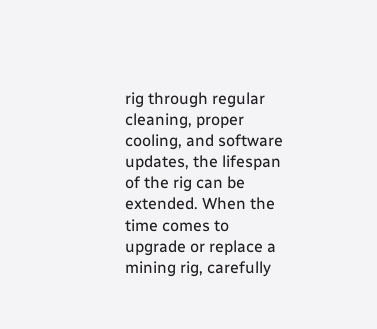rig through regular cleaning, proper cooling, and software updates, the lifespan of the rig can be extended. When the time comes to upgrade or replace a mining rig, carefully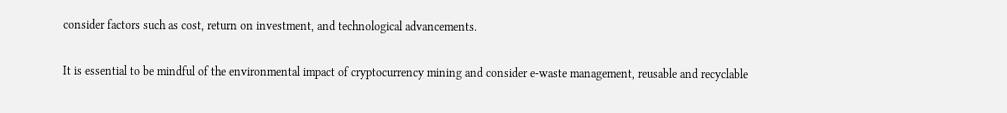consider factors such as cost, return on investment, and technological advancements.

It is essential to be mindful of the environmental impact of cryptocurrency mining and consider e-waste management, reusable and recyclable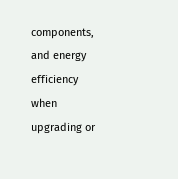components, and energy efficiency when upgrading or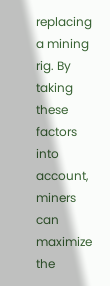replacing a mining rig. By taking these factors into account, miners can maximize the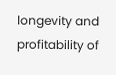longevity and profitability of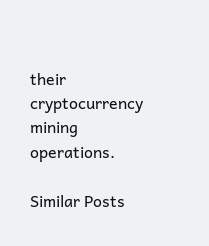their cryptocurrency mining operations.

Similar Posts